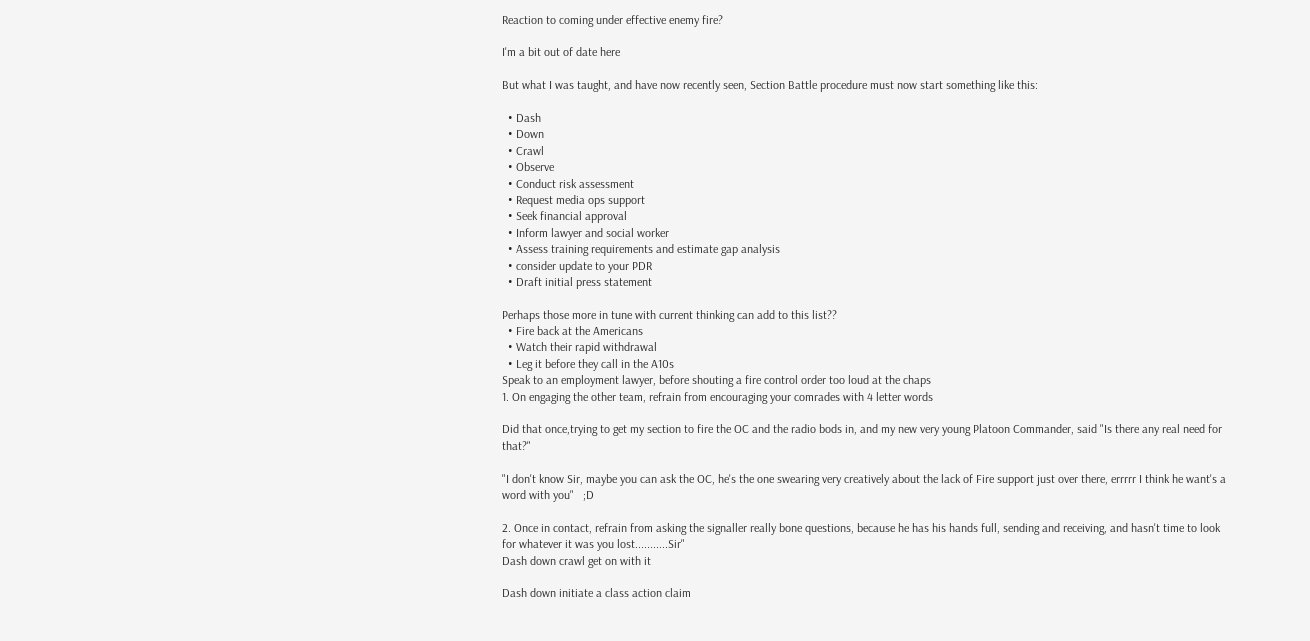Reaction to coming under effective enemy fire?

I'm a bit out of date here

But what I was taught, and have now recently seen, Section Battle procedure must now start something like this:

  • Dash
  • Down
  • Crawl
  • Observe
  • Conduct risk assessment
  • Request media ops support
  • Seek financial approval
  • Inform lawyer and social worker
  • Assess training requirements and estimate gap analysis
  • consider update to your PDR
  • Draft initial press statement

Perhaps those more in tune with current thinking can add to this list??
  • Fire back at the Americans
  • Watch their rapid withdrawal
  • Leg it before they call in the A10s
Speak to an employment lawyer, before shouting a fire control order too loud at the chaps
1. On engaging the other team, refrain from encouraging your comrades with 4 letter words

Did that once,trying to get my section to fire the OC and the radio bods in, and my new very young Platoon Commander, said "Is there any real need for that?"

"I don't know Sir, maybe you can ask the OC, he's the one swearing very creatively about the lack of Fire support just over there, errrrr I think he want's a word with you"   ;D

2. Once in contact, refrain from asking the signaller really bone questions, because he has his hands full, sending and receiving, and hasn't time to look for whatever it was you lost...........Sir"
Dash down crawl get on with it

Dash down initiate a class action claim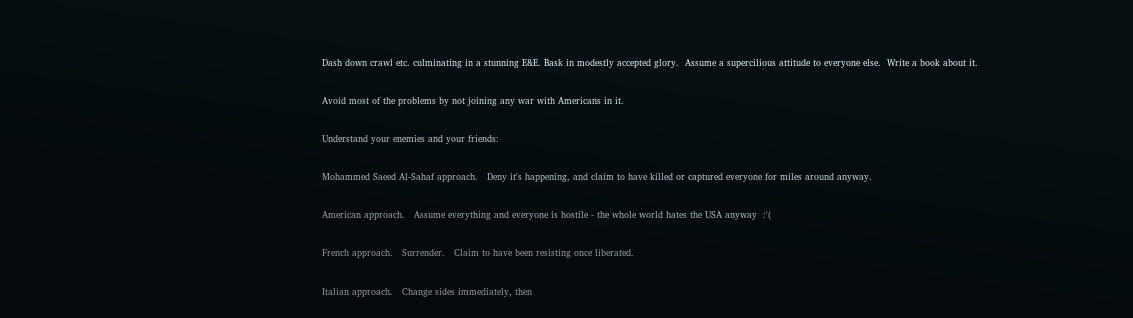Dash down crawl etc. culminating in a stunning E&E. Bask in modestly accepted glory.  Assume a supercilious attitude to everyone else.  Write a book about it.

Avoid most of the problems by not joining any war with Americans in it.

Understand your enemies and your friends:

Mohammed Saeed Al-Sahaf approach.   Deny it's happening, and claim to have killed or captured everyone for miles around anyway.

American approach.   Assume everything and everyone is hostile - the whole world hates the USA anyway  :'(

French approach.   Surrender.   Claim to have been resisting once liberated.

Italian approach.   Change sides immediately, then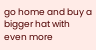go home and buy a bigger hat with even more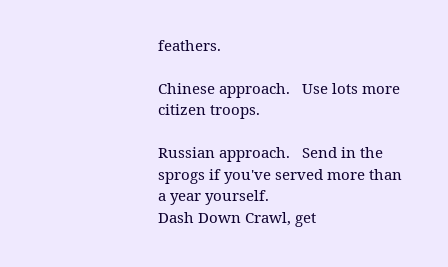feathers.

Chinese approach.   Use lots more citizen troops.

Russian approach.   Send in the sprogs if you've served more than a year yourself.
Dash Down Crawl, get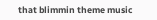that blimmin theme music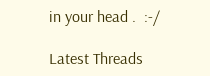in your head .  :-/

Latest Threads